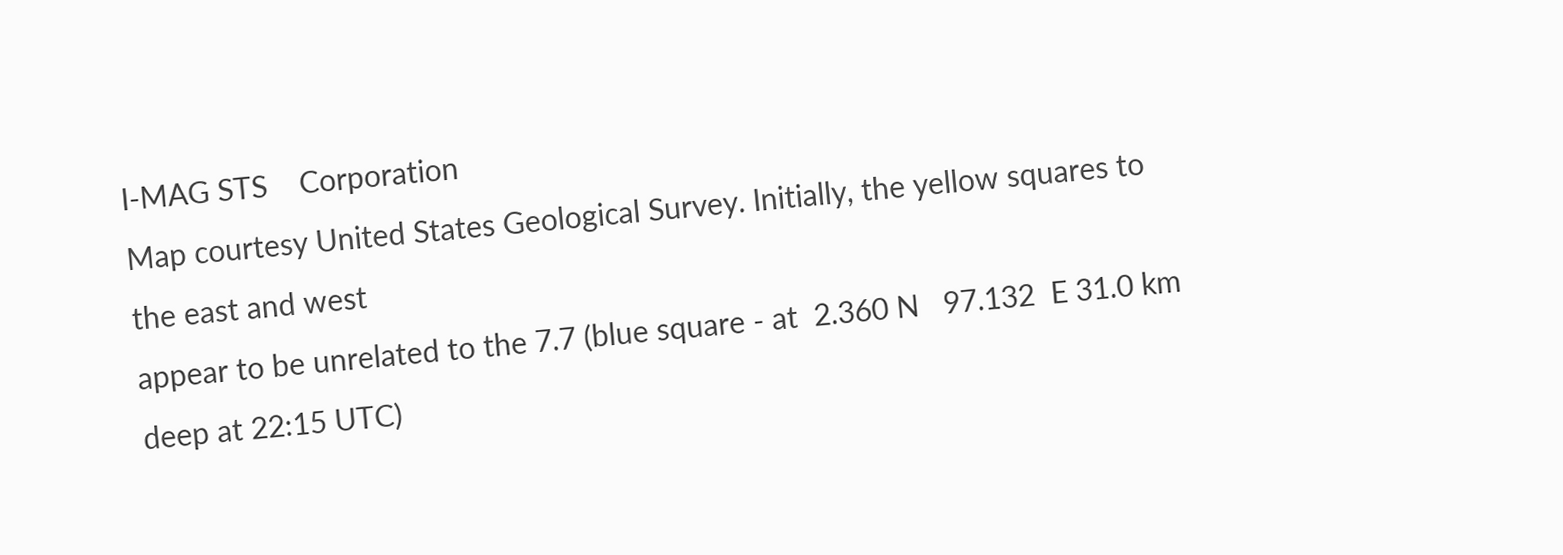I-MAG STS    Corporation
Map courtesy United States Geological Survey. Initially, the yellow squares to the east and west
appear to be unrelated to the 7.7 (blue square - at  2.360 N   97.132  E 31.0 km deep at 22:15 UTC)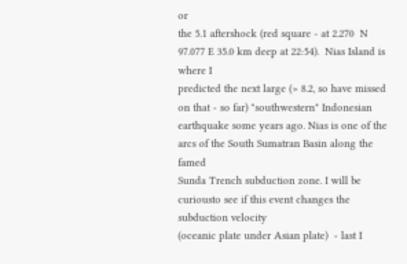or
the 5.1 aftershock (red square - at 2.270  N  97.077 E 35.0 km deep at 22:54).  Nias Island is where I
predicted the next large (> 8.2, so have missed on that - so far) "southwestern" Indonesian
earthquake some years ago. Nias is one of the arcs of the South Sumatran Basin along the famed
Sunda Trench subduction zone. I will be curiousto see if this event changes the subduction velocity
(oceanic plate under Asian plate)  - last I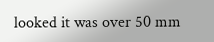looked it was over 50 mm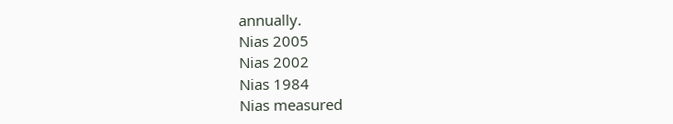annually.
Nias 2005
Nias 2002
Nias 1984
Nias measured